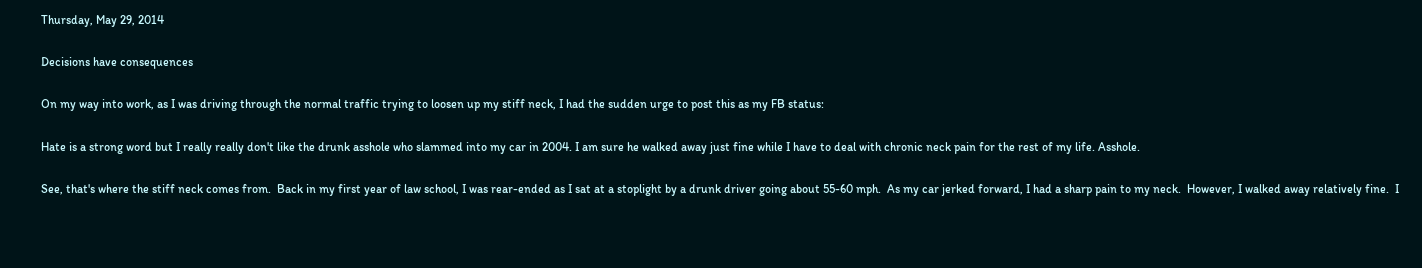Thursday, May 29, 2014

Decisions have consequences

On my way into work, as I was driving through the normal traffic trying to loosen up my stiff neck, I had the sudden urge to post this as my FB status:

Hate is a strong word but I really really don't like the drunk asshole who slammed into my car in 2004. I am sure he walked away just fine while I have to deal with chronic neck pain for the rest of my life. Asshole.

See, that's where the stiff neck comes from.  Back in my first year of law school, I was rear-ended as I sat at a stoplight by a drunk driver going about 55-60 mph.  As my car jerked forward, I had a sharp pain to my neck.  However, I walked away relatively fine.  I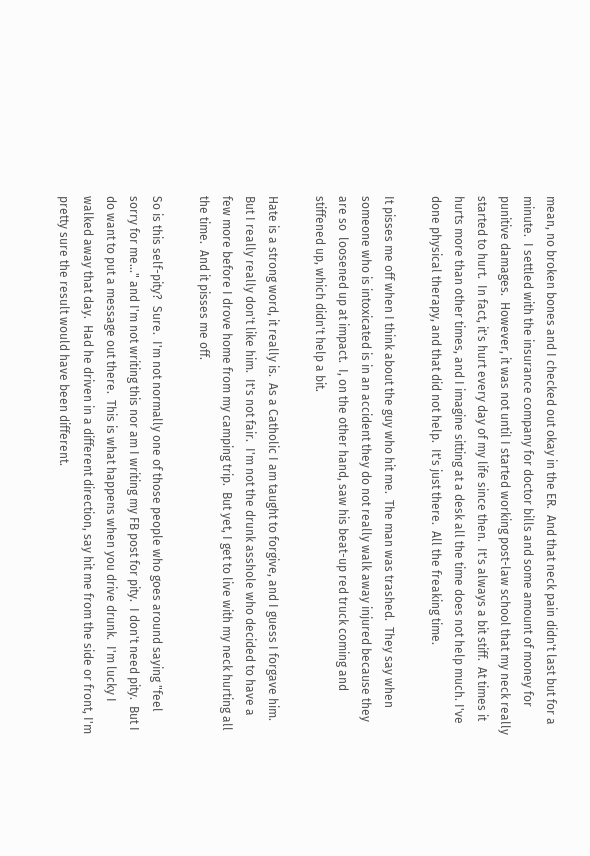mean, no broken bones and I checked out okay in the ER.  And that neck pain didn't last but for a minute.  I settled with the insurance company for doctor bills and some amount of money for punitive damages.  However, it was not until I started working post-law school that my neck really started to hurt.  In fact, it's hurt every day of my life since then.  It's always a bit stiff.  At times it hurts more than other times, and I imagine sitting at a desk all the time does not help much. I've done physical therapy, and that did not help.  It's just there.  All the freaking time.

It pisses me off when I think about the guy who hit me.  The man was trashed.  They say when someone who is intoxicated is in an accident they do not really walk away injured because they are so  loosened up at impact.  I, on the other hand, saw his beat-up red truck coming and stiffened up, which didn't help a bit.

Hate is a strong word, it really is.  As a Catholic I am taught to forgive, and I guess I forgave him.  But I really really don't like him.  It's not fair.  I'm not the drunk asshole who decided to have a few more before I drove home from my camping trip.  But yet, I get to live with my neck hurting all the time.  And it pisses me off.

So is this self-pity?  Sure.  I'm not normally one of those people who goes around saying "feel sorry for me..." and I'm not writing this nor am I writing my FB post for pity.  I don't need pity.  But I do want to put a message out there.  This is what happens when you drive drunk.  I'm lucky I walked away that day.  Had he driven in a different direction, say hit me from the side or front, I'm pretty sure the result would have been different.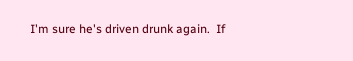I'm sure he's driven drunk again.  If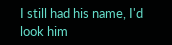I still had his name, I'd look him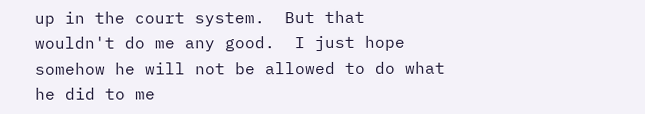up in the court system.  But that wouldn't do me any good.  I just hope somehow he will not be allowed to do what he did to me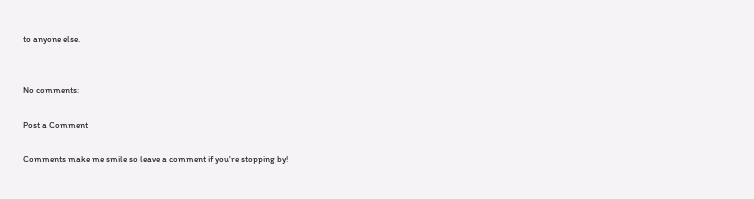to anyone else.


No comments:

Post a Comment

Comments make me smile so leave a comment if you're stopping by!